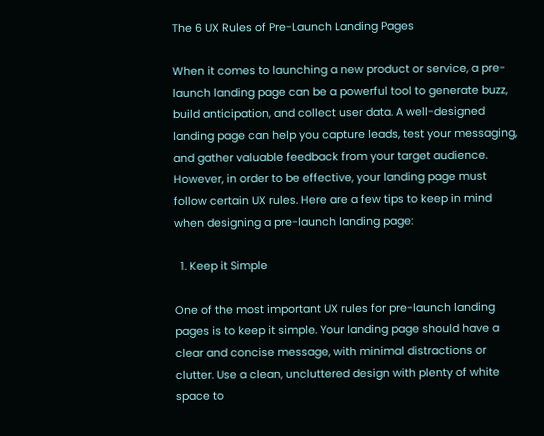The 6 UX Rules of Pre-Launch Landing Pages

When it comes to launching a new product or service, a pre-launch landing page can be a powerful tool to generate buzz, build anticipation, and collect user data. A well-designed landing page can help you capture leads, test your messaging, and gather valuable feedback from your target audience. However, in order to be effective, your landing page must follow certain UX rules. Here are a few tips to keep in mind when designing a pre-launch landing page:

  1. Keep it Simple

One of the most important UX rules for pre-launch landing pages is to keep it simple. Your landing page should have a clear and concise message, with minimal distractions or clutter. Use a clean, uncluttered design with plenty of white space to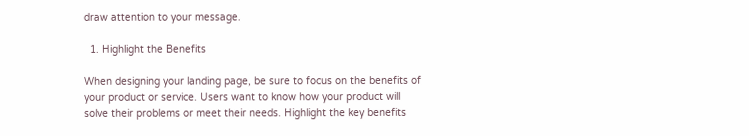draw attention to your message.

  1. Highlight the Benefits

When designing your landing page, be sure to focus on the benefits of your product or service. Users want to know how your product will solve their problems or meet their needs. Highlight the key benefits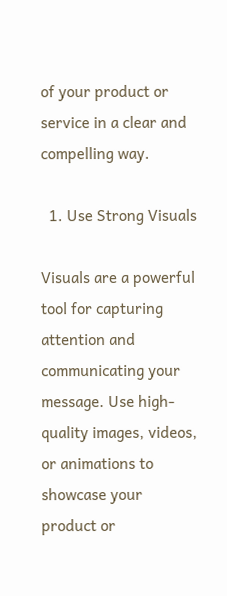of your product or service in a clear and compelling way.

  1. Use Strong Visuals

Visuals are a powerful tool for capturing attention and communicating your message. Use high-quality images, videos, or animations to showcase your product or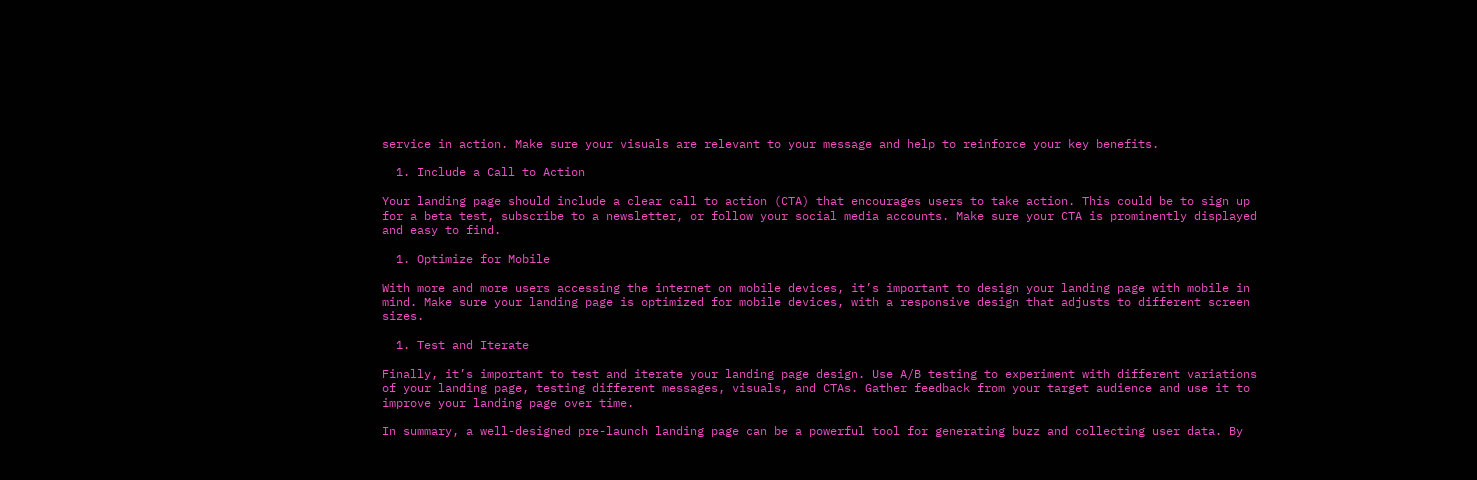service in action. Make sure your visuals are relevant to your message and help to reinforce your key benefits.

  1. Include a Call to Action

Your landing page should include a clear call to action (CTA) that encourages users to take action. This could be to sign up for a beta test, subscribe to a newsletter, or follow your social media accounts. Make sure your CTA is prominently displayed and easy to find.

  1. Optimize for Mobile

With more and more users accessing the internet on mobile devices, it’s important to design your landing page with mobile in mind. Make sure your landing page is optimized for mobile devices, with a responsive design that adjusts to different screen sizes.

  1. Test and Iterate

Finally, it’s important to test and iterate your landing page design. Use A/B testing to experiment with different variations of your landing page, testing different messages, visuals, and CTAs. Gather feedback from your target audience and use it to improve your landing page over time.

In summary, a well-designed pre-launch landing page can be a powerful tool for generating buzz and collecting user data. By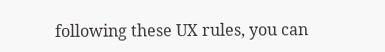following these UX rules, you can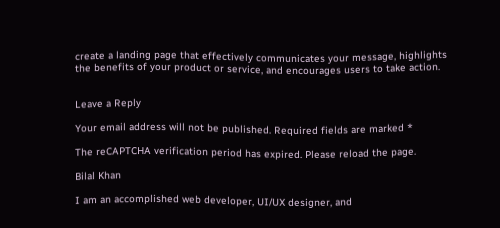create a landing page that effectively communicates your message, highlights the benefits of your product or service, and encourages users to take action.


Leave a Reply

Your email address will not be published. Required fields are marked *

The reCAPTCHA verification period has expired. Please reload the page.

Bilal Khan

I am an accomplished web developer, UI/UX designer, and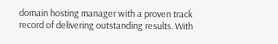domain hosting manager with a proven track record of delivering outstanding results. With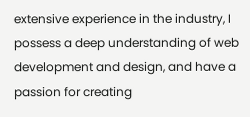extensive experience in the industry, I possess a deep understanding of web development and design, and have a passion for creating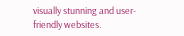visually stunning and user-friendly websites.